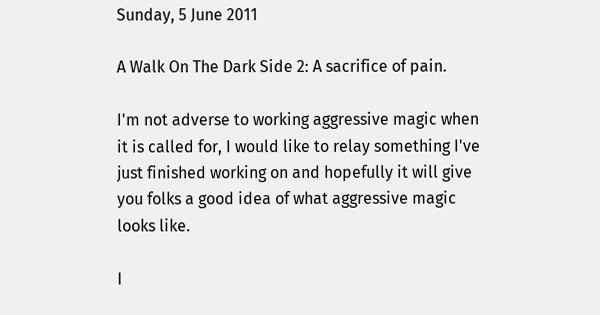Sunday, 5 June 2011

A Walk On The Dark Side 2: A sacrifice of pain.

I'm not adverse to working aggressive magic when it is called for, I would like to relay something I've just finished working on and hopefully it will give you folks a good idea of what aggressive magic looks like.

I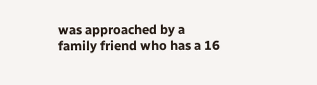was approached by a family friend who has a 16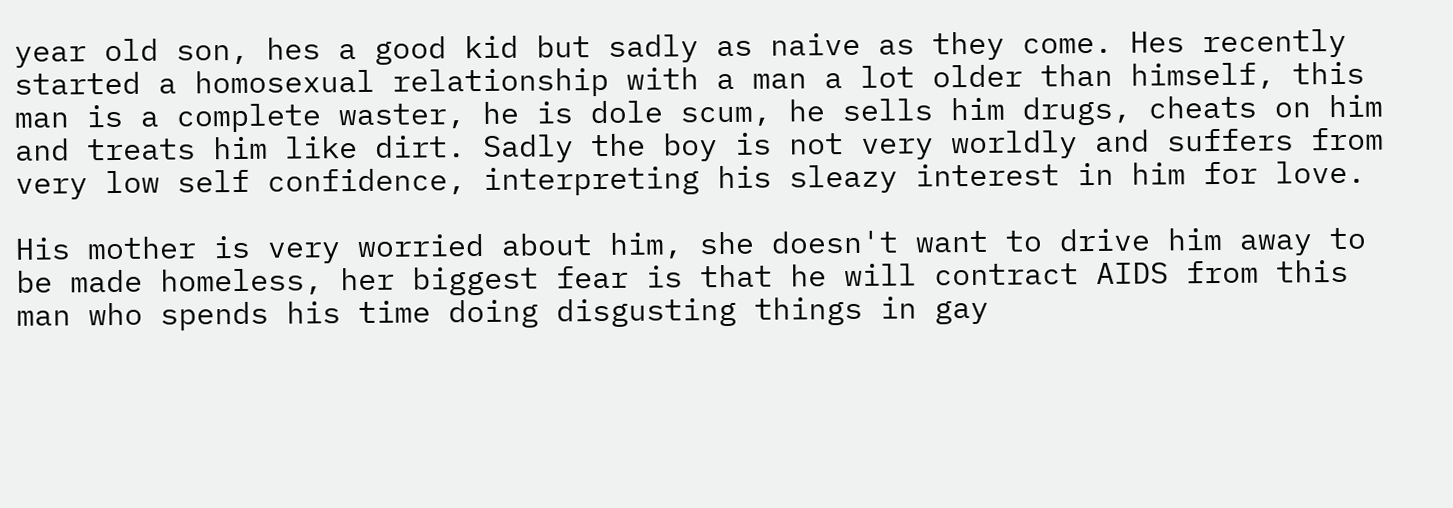year old son, hes a good kid but sadly as naive as they come. Hes recently started a homosexual relationship with a man a lot older than himself, this man is a complete waster, he is dole scum, he sells him drugs, cheats on him and treats him like dirt. Sadly the boy is not very worldly and suffers from very low self confidence, interpreting his sleazy interest in him for love.

His mother is very worried about him, she doesn't want to drive him away to be made homeless, her biggest fear is that he will contract AIDS from this man who spends his time doing disgusting things in gay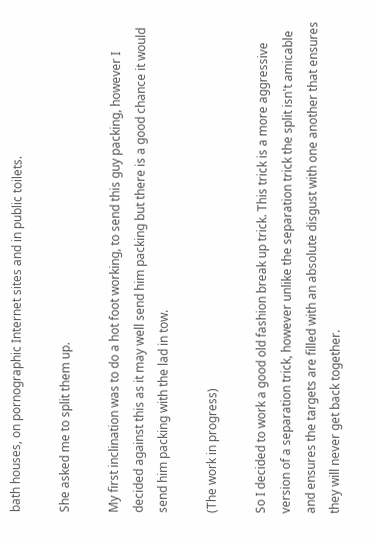bath houses, on pornographic Internet sites and in public toilets.

She asked me to split them up.

My first inclination was to do a hot foot working, to send this guy packing, however I decided against this as it may well send him packing but there is a good chance it would send him packing with the lad in tow.

(The work in progress)

So I decided to work a good old fashion break up trick. This trick is a more aggressive version of a separation trick, however unlike the separation trick the split isn't amicable and ensures the targets are filled with an absolute disgust with one another that ensures they will never get back together.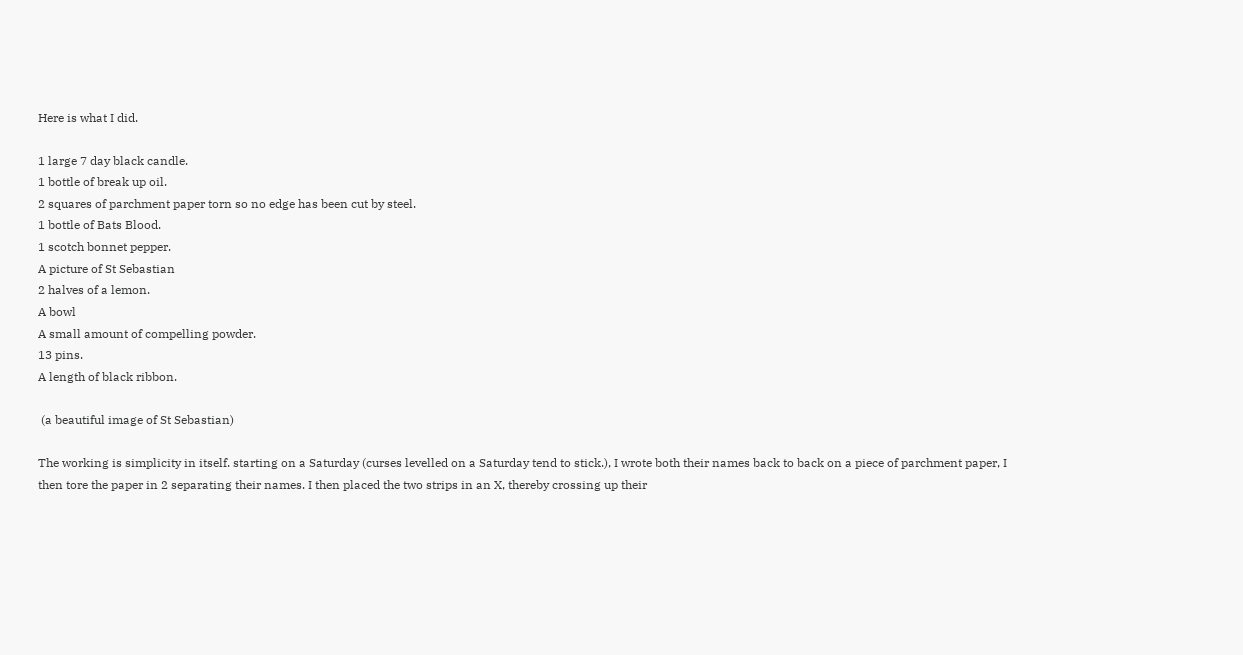Here is what I did.

1 large 7 day black candle.
1 bottle of break up oil.
2 squares of parchment paper torn so no edge has been cut by steel.
1 bottle of Bats Blood.
1 scotch bonnet pepper.
A picture of St Sebastian
2 halves of a lemon.
A bowl
A small amount of compelling powder.
13 pins.
A length of black ribbon.

 (a beautiful image of St Sebastian)

The working is simplicity in itself. starting on a Saturday (curses levelled on a Saturday tend to stick.), I wrote both their names back to back on a piece of parchment paper, I then tore the paper in 2 separating their names. I then placed the two strips in an X, thereby crossing up their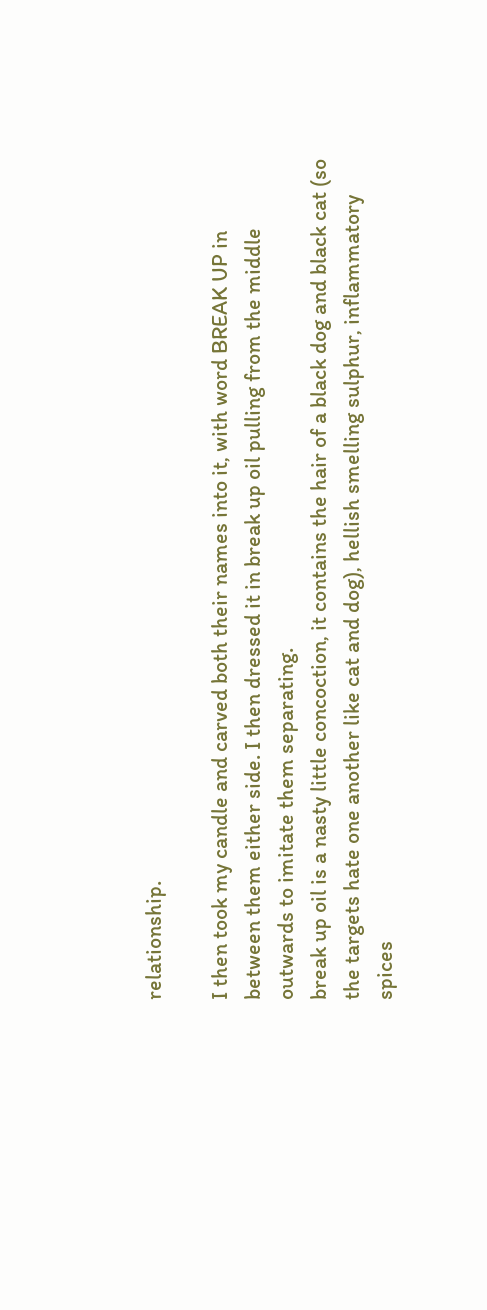relationship.

I then took my candle and carved both their names into it, with word BREAK UP in between them either side. I then dressed it in break up oil pulling from the middle outwards to imitate them separating.
break up oil is a nasty little concoction, it contains the hair of a black dog and black cat (so the targets hate one another like cat and dog), hellish smelling sulphur, inflammatory spices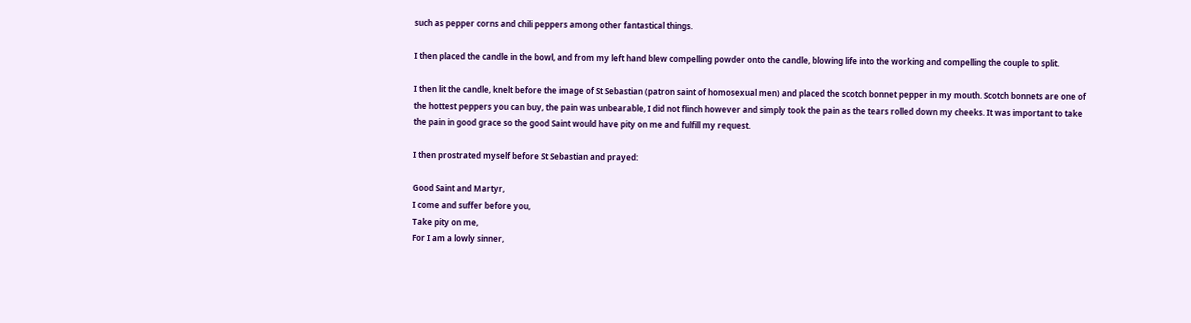such as pepper corns and chili peppers among other fantastical things.

I then placed the candle in the bowl, and from my left hand blew compelling powder onto the candle, blowing life into the working and compelling the couple to split.

I then lit the candle, knelt before the image of St Sebastian (patron saint of homosexual men) and placed the scotch bonnet pepper in my mouth. Scotch bonnets are one of the hottest peppers you can buy, the pain was unbearable, I did not flinch however and simply took the pain as the tears rolled down my cheeks. It was important to take the pain in good grace so the good Saint would have pity on me and fulfill my request.

I then prostrated myself before St Sebastian and prayed:

Good Saint and Martyr,
I come and suffer before you,
Take pity on me,
For I am a lowly sinner,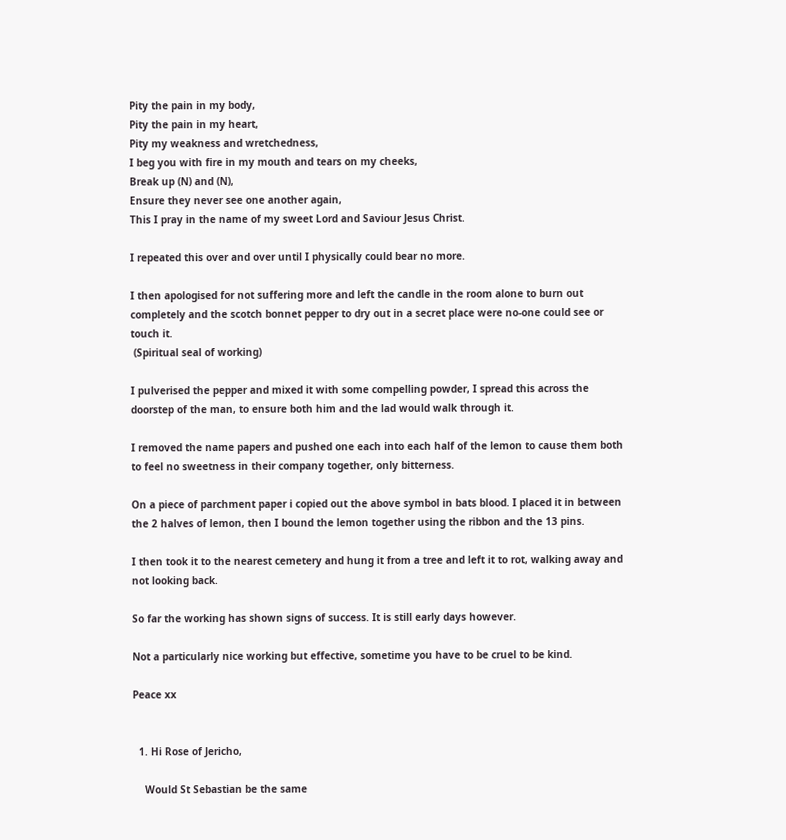Pity the pain in my body,
Pity the pain in my heart,
Pity my weakness and wretchedness,
I beg you with fire in my mouth and tears on my cheeks,
Break up (N) and (N),
Ensure they never see one another again,
This I pray in the name of my sweet Lord and Saviour Jesus Christ.

I repeated this over and over until I physically could bear no more.

I then apologised for not suffering more and left the candle in the room alone to burn out completely and the scotch bonnet pepper to dry out in a secret place were no-one could see or touch it.
 (Spiritual seal of working)

I pulverised the pepper and mixed it with some compelling powder, I spread this across the doorstep of the man, to ensure both him and the lad would walk through it.

I removed the name papers and pushed one each into each half of the lemon to cause them both to feel no sweetness in their company together, only bitterness.

On a piece of parchment paper i copied out the above symbol in bats blood. I placed it in between the 2 halves of lemon, then I bound the lemon together using the ribbon and the 13 pins.

I then took it to the nearest cemetery and hung it from a tree and left it to rot, walking away and not looking back.

So far the working has shown signs of success. It is still early days however.

Not a particularly nice working but effective, sometime you have to be cruel to be kind.

Peace xx


  1. Hi Rose of Jericho,

    Would St Sebastian be the same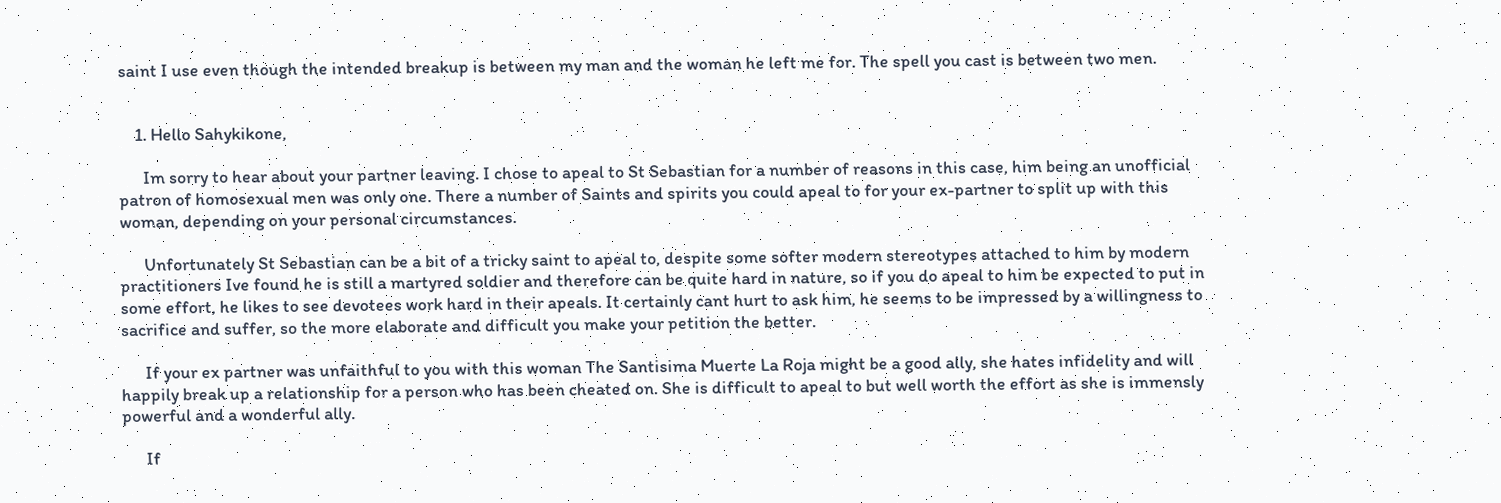saint I use even though the intended breakup is between my man and the woman he left me for. The spell you cast is between two men.


    1. Hello Sahykikone,

      Im sorry to hear about your partner leaving. I chose to apeal to St Sebastian for a number of reasons in this case, him being an unofficial patron of homosexual men was only one. There a number of Saints and spirits you could apeal to for your ex-partner to split up with this woman, depending on your personal circumstances.

      Unfortunately St Sebastian can be a bit of a tricky saint to apeal to, despite some softer modern stereotypes attached to him by modern practitioners Ive found he is still a martyred soldier and therefore can be quite hard in nature, so if you do apeal to him be expected to put in some effort, he likes to see devotees work hard in their apeals. It certainly cant hurt to ask him, he seems to be impressed by a willingness to sacrifice and suffer, so the more elaborate and difficult you make your petition the better.

      If your ex partner was unfaithful to you with this woman The Santisima Muerte La Roja might be a good ally, she hates infidelity and will happily break up a relationship for a person who has been cheated on. She is difficult to apeal to but well worth the effort as she is immensly powerful and a wonderful ally.

      If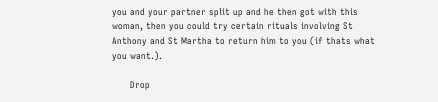you and your partner split up and he then got with this woman, then you could try certain rituals involving St Anthony and St Martha to return him to you (if thats what you want.).

      Drop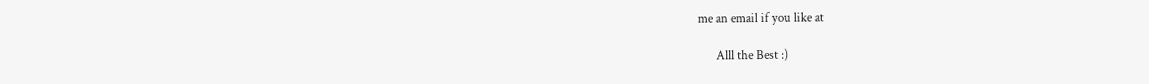me an email if you like at

      Alll the Best :)